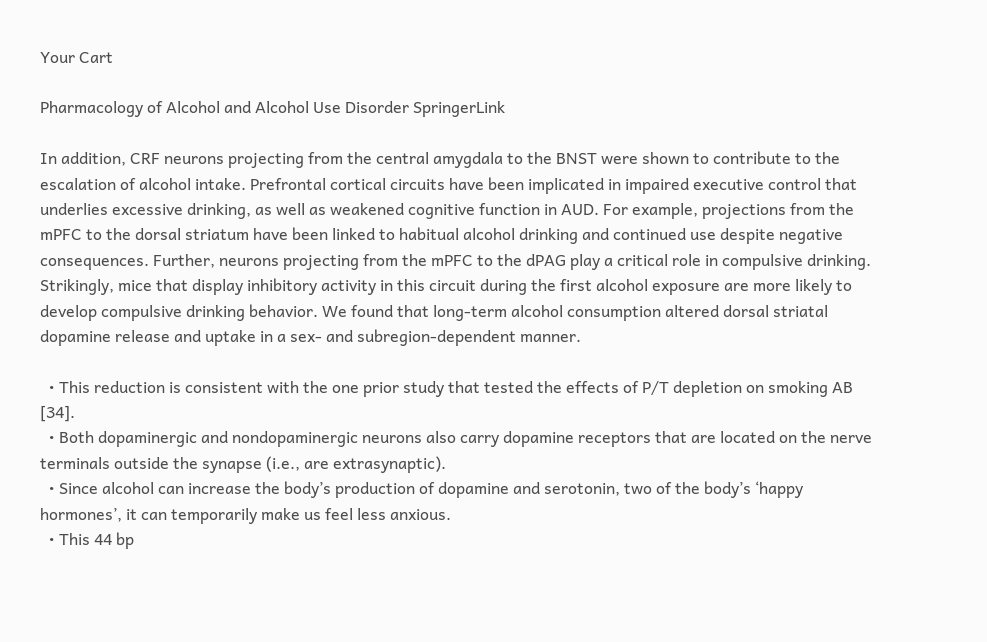Your Cart

Pharmacology of Alcohol and Alcohol Use Disorder SpringerLink

In addition, CRF neurons projecting from the central amygdala to the BNST were shown to contribute to the escalation of alcohol intake. Prefrontal cortical circuits have been implicated in impaired executive control that underlies excessive drinking, as well as weakened cognitive function in AUD. For example, projections from the mPFC to the dorsal striatum have been linked to habitual alcohol drinking and continued use despite negative consequences. Further, neurons projecting from the mPFC to the dPAG play a critical role in compulsive drinking. Strikingly, mice that display inhibitory activity in this circuit during the first alcohol exposure are more likely to develop compulsive drinking behavior. We found that long-term alcohol consumption altered dorsal striatal dopamine release and uptake in a sex- and subregion-dependent manner.

  • This reduction is consistent with the one prior study that tested the effects of P/T depletion on smoking AB [34].
  • Both dopaminergic and nondopaminergic neurons also carry dopamine receptors that are located on the nerve terminals outside the synapse (i.e., are extrasynaptic).
  • Since alcohol can increase the body’s production of dopamine and serotonin, two of the body’s ‘happy hormones’, it can temporarily make us feel less anxious.
  • This 44 bp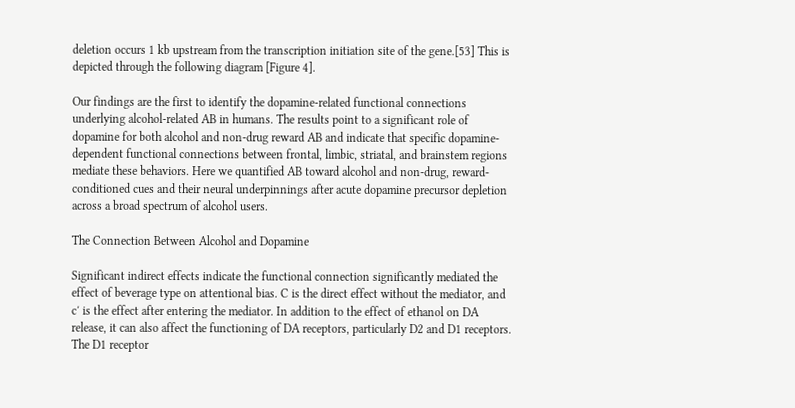deletion occurs 1 kb upstream from the transcription initiation site of the gene.[53] This is depicted through the following diagram [Figure 4].

Our findings are the first to identify the dopamine-related functional connections underlying alcohol-related AB in humans. The results point to a significant role of dopamine for both alcohol and non-drug reward AB and indicate that specific dopamine-dependent functional connections between frontal, limbic, striatal, and brainstem regions mediate these behaviors. Here we quantified AB toward alcohol and non-drug, reward-conditioned cues and their neural underpinnings after acute dopamine precursor depletion across a broad spectrum of alcohol users.

The Connection Between Alcohol and Dopamine

Significant indirect effects indicate the functional connection significantly mediated the effect of beverage type on attentional bias. C is the direct effect without the mediator, and c′ is the effect after entering the mediator. In addition to the effect of ethanol on DA release, it can also affect the functioning of DA receptors, particularly D2 and D1 receptors. The D1 receptor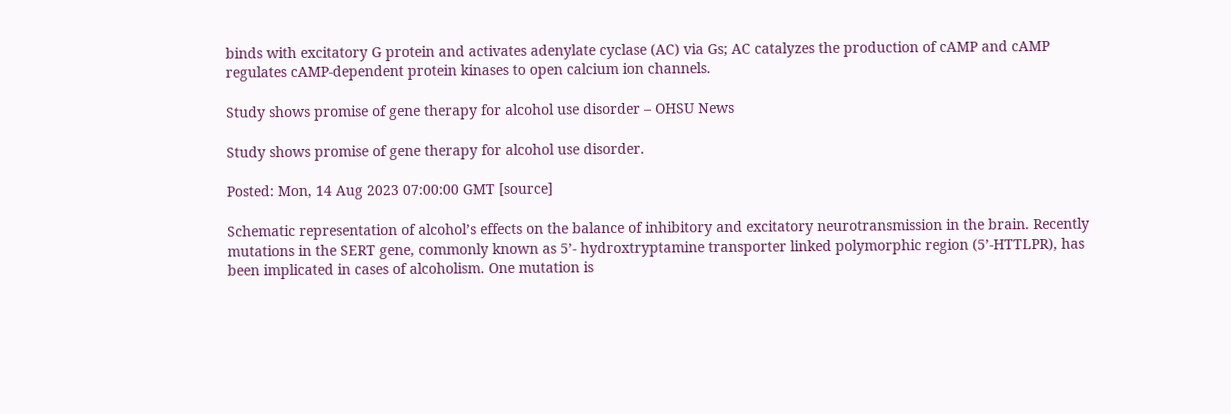binds with excitatory G protein and activates adenylate cyclase (AC) via Gs; AC catalyzes the production of cAMP and cAMP regulates cAMP-dependent protein kinases to open calcium ion channels.

Study shows promise of gene therapy for alcohol use disorder – OHSU News

Study shows promise of gene therapy for alcohol use disorder.

Posted: Mon, 14 Aug 2023 07:00:00 GMT [source]

Schematic representation of alcohol’s effects on the balance of inhibitory and excitatory neurotransmission in the brain. Recently mutations in the SERT gene, commonly known as 5’- hydroxtryptamine transporter linked polymorphic region (5’-HTTLPR), has been implicated in cases of alcoholism. One mutation is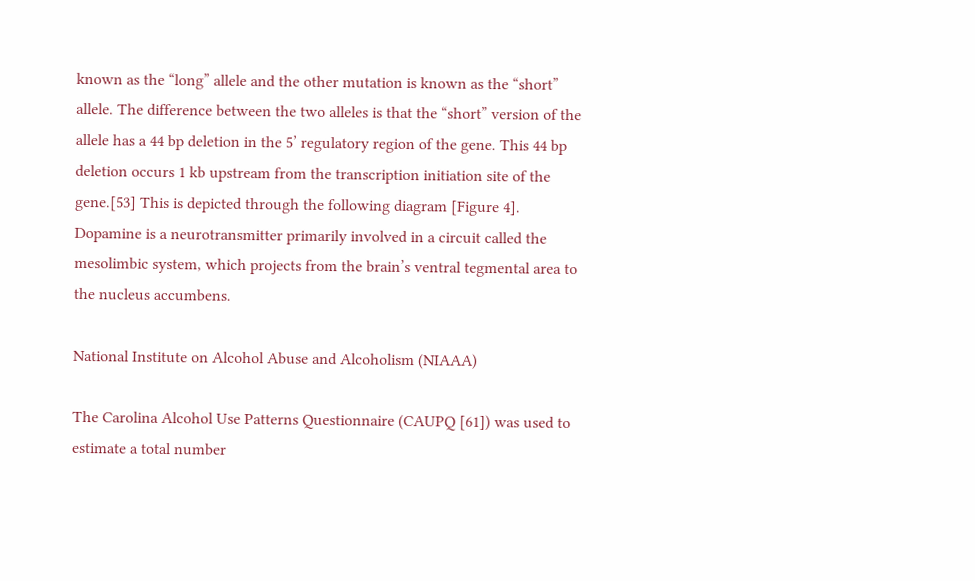known as the “long” allele and the other mutation is known as the “short” allele. The difference between the two alleles is that the “short” version of the allele has a 44 bp deletion in the 5’ regulatory region of the gene. This 44 bp deletion occurs 1 kb upstream from the transcription initiation site of the gene.[53] This is depicted through the following diagram [Figure 4]. Dopamine is a neurotransmitter primarily involved in a circuit called the mesolimbic system, which projects from the brain’s ventral tegmental area to the nucleus accumbens.

National Institute on Alcohol Abuse and Alcoholism (NIAAA)

The Carolina Alcohol Use Patterns Questionnaire (CAUPQ [61]) was used to estimate a total number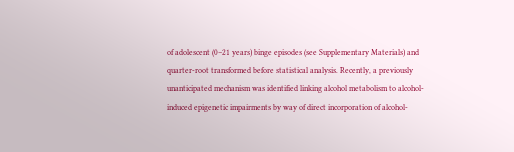of adolescent (0–21 years) binge episodes (see Supplementary Materials) and quarter-root transformed before statistical analysis. Recently, a previously unanticipated mechanism was identified linking alcohol metabolism to alcohol-induced epigenetic impairments by way of direct incorporation of alcohol-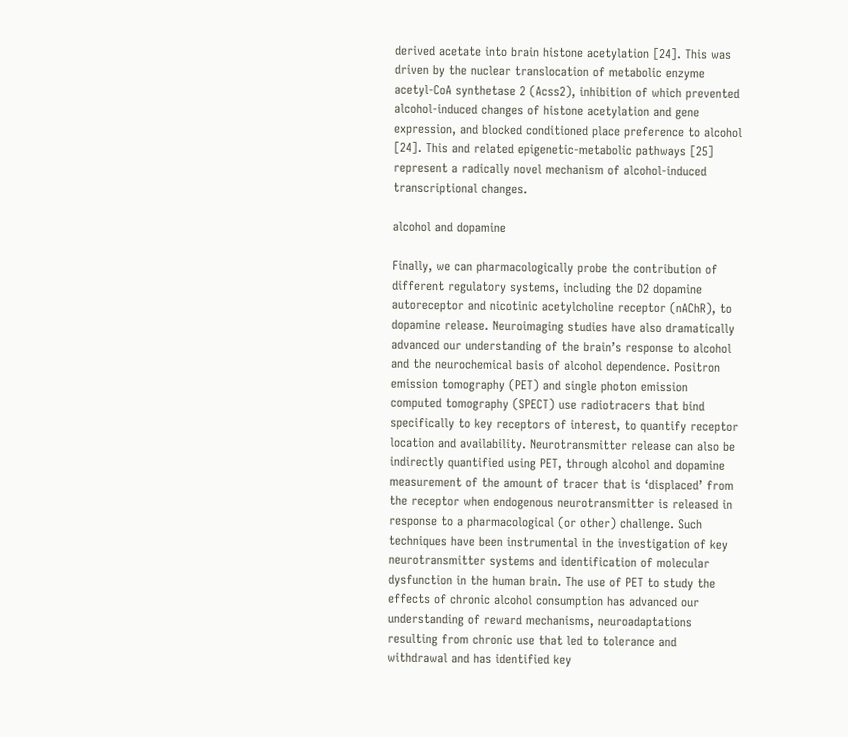derived acetate into brain histone acetylation [24]. This was driven by the nuclear translocation of metabolic enzyme acetyl-CoA synthetase 2 (Acss2), inhibition of which prevented alcohol-induced changes of histone acetylation and gene expression, and blocked conditioned place preference to alcohol [24]. This and related epigenetic-metabolic pathways [25] represent a radically novel mechanism of alcohol-induced transcriptional changes.

alcohol and dopamine

Finally, we can pharmacologically probe the contribution of different regulatory systems, including the D2 dopamine autoreceptor and nicotinic acetylcholine receptor (nAChR), to dopamine release. Neuroimaging studies have also dramatically advanced our understanding of the brain’s response to alcohol and the neurochemical basis of alcohol dependence. Positron emission tomography (PET) and single photon emission computed tomography (SPECT) use radiotracers that bind specifically to key receptors of interest, to quantify receptor location and availability. Neurotransmitter release can also be indirectly quantified using PET, through alcohol and dopamine measurement of the amount of tracer that is ‘displaced’ from the receptor when endogenous neurotransmitter is released in response to a pharmacological (or other) challenge. Such techniques have been instrumental in the investigation of key neurotransmitter systems and identification of molecular dysfunction in the human brain. The use of PET to study the effects of chronic alcohol consumption has advanced our understanding of reward mechanisms, neuroadaptations resulting from chronic use that led to tolerance and withdrawal and has identified key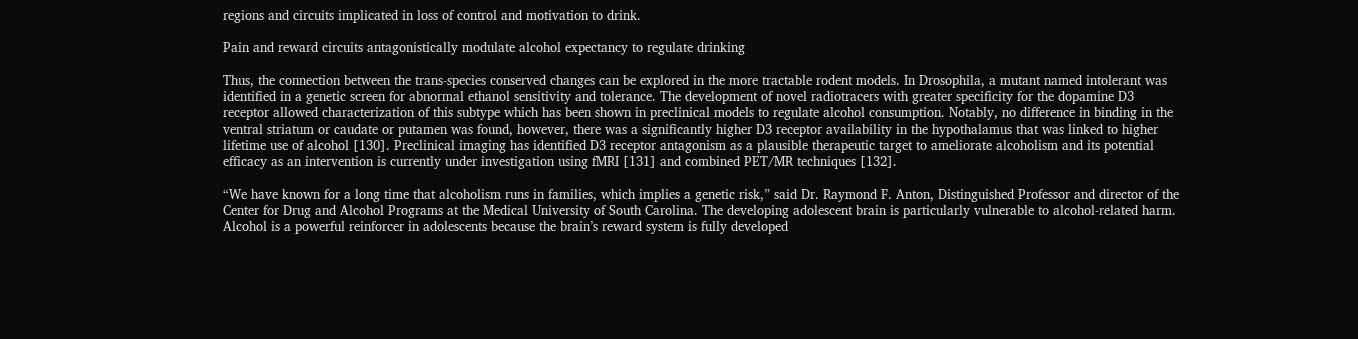regions and circuits implicated in loss of control and motivation to drink.

Pain and reward circuits antagonistically modulate alcohol expectancy to regulate drinking

Thus, the connection between the trans-species conserved changes can be explored in the more tractable rodent models. In Drosophila, a mutant named intolerant was identified in a genetic screen for abnormal ethanol sensitivity and tolerance. The development of novel radiotracers with greater specificity for the dopamine D3 receptor allowed characterization of this subtype which has been shown in preclinical models to regulate alcohol consumption. Notably, no difference in binding in the ventral striatum or caudate or putamen was found, however, there was a significantly higher D3 receptor availability in the hypothalamus that was linked to higher lifetime use of alcohol [130]. Preclinical imaging has identified D3 receptor antagonism as a plausible therapeutic target to ameliorate alcoholism and its potential efficacy as an intervention is currently under investigation using fMRI [131] and combined PET/MR techniques [132].

“We have known for a long time that alcoholism runs in families, which implies a genetic risk,” said Dr. Raymond F. Anton, Distinguished Professor and director of the Center for Drug and Alcohol Programs at the Medical University of South Carolina. The developing adolescent brain is particularly vulnerable to alcohol-related harm. Alcohol is a powerful reinforcer in adolescents because the brain’s reward system is fully developed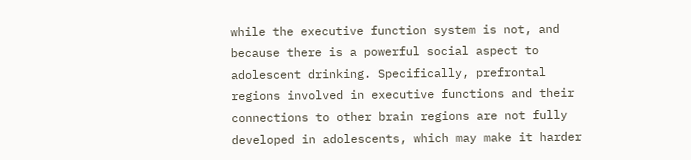while the executive function system is not, and because there is a powerful social aspect to adolescent drinking. Specifically, prefrontal regions involved in executive functions and their connections to other brain regions are not fully developed in adolescents, which may make it harder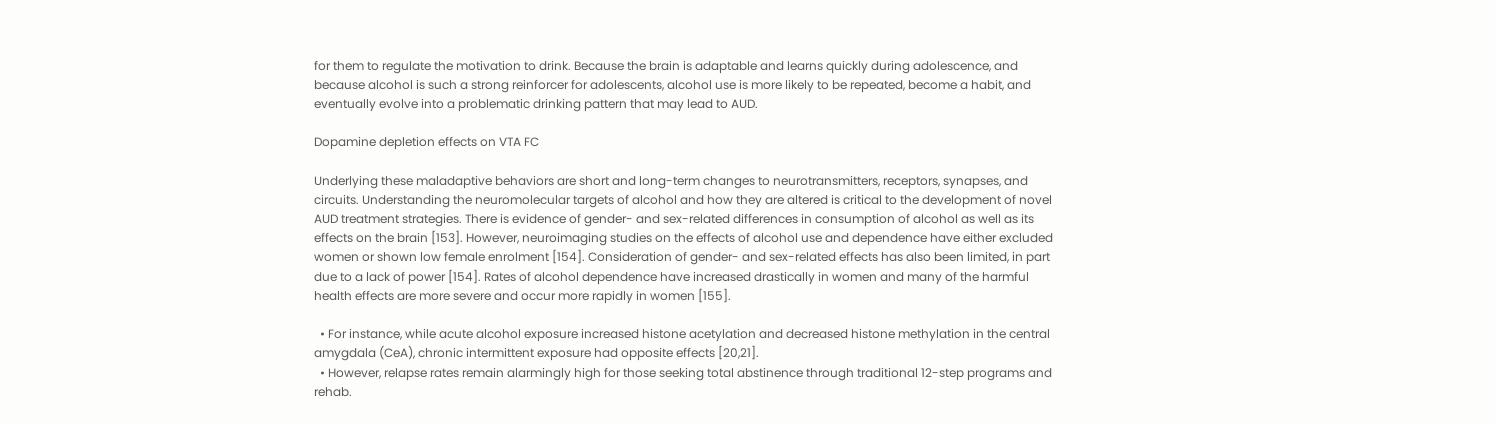for them to regulate the motivation to drink. Because the brain is adaptable and learns quickly during adolescence, and because alcohol is such a strong reinforcer for adolescents, alcohol use is more likely to be repeated, become a habit, and eventually evolve into a problematic drinking pattern that may lead to AUD.

Dopamine depletion effects on VTA FC

Underlying these maladaptive behaviors are short and long-term changes to neurotransmitters, receptors, synapses, and circuits. Understanding the neuromolecular targets of alcohol and how they are altered is critical to the development of novel AUD treatment strategies. There is evidence of gender- and sex-related differences in consumption of alcohol as well as its effects on the brain [153]. However, neuroimaging studies on the effects of alcohol use and dependence have either excluded women or shown low female enrolment [154]. Consideration of gender- and sex-related effects has also been limited, in part due to a lack of power [154]. Rates of alcohol dependence have increased drastically in women and many of the harmful health effects are more severe and occur more rapidly in women [155].

  • For instance, while acute alcohol exposure increased histone acetylation and decreased histone methylation in the central amygdala (CeA), chronic intermittent exposure had opposite effects [20,21].
  • However, relapse rates remain alarmingly high for those seeking total abstinence through traditional 12-step programs and rehab.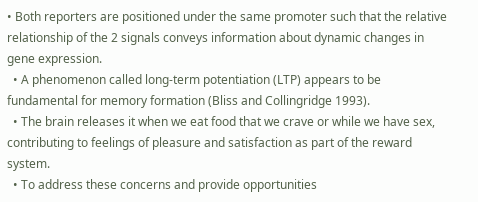• Both reporters are positioned under the same promoter such that the relative relationship of the 2 signals conveys information about dynamic changes in gene expression.
  • A phenomenon called long-term potentiation (LTP) appears to be fundamental for memory formation (Bliss and Collingridge 1993).
  • The brain releases it when we eat food that we crave or while we have sex, contributing to feelings of pleasure and satisfaction as part of the reward system.
  • To address these concerns and provide opportunities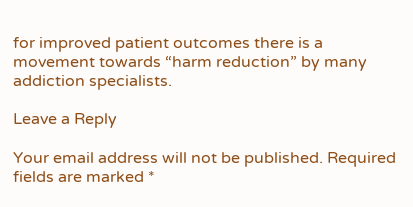for improved patient outcomes there is a movement towards “harm reduction” by many addiction specialists.

Leave a Reply

Your email address will not be published. Required fields are marked *